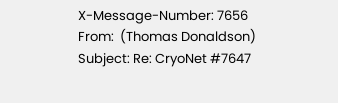X-Message-Number: 7656
From:  (Thomas Donaldson)
Subject: Re: CryoNet #7647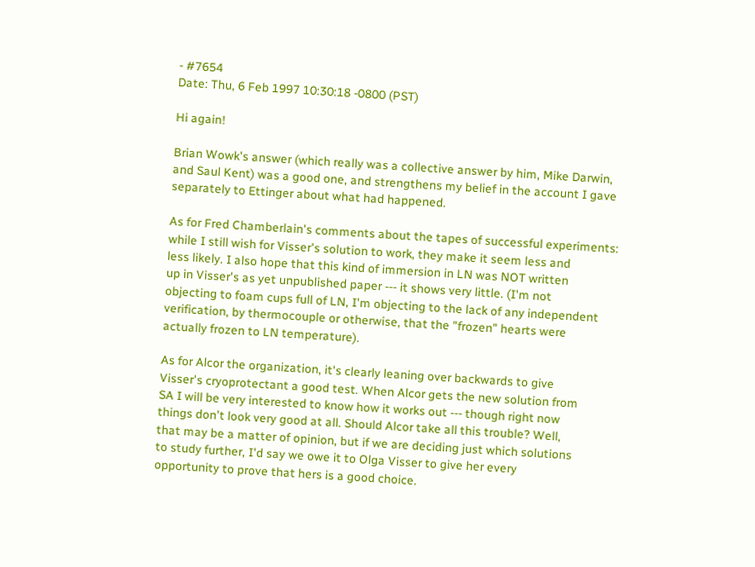- #7654
Date: Thu, 6 Feb 1997 10:30:18 -0800 (PST)

Hi again!

Brian Wowk's answer (which really was a collective answer by him, Mike Darwin,
and Saul Kent) was a good one, and strengthens my belief in the account I gave
separately to Ettinger about what had happened.

As for Fred Chamberlain's comments about the tapes of successful experiments:
while I still wish for Visser's solution to work, they make it seem less and
less likely. I also hope that this kind of immersion in LN was NOT written
up in Visser's as yet unpublished paper --- it shows very little. (I'm not
objecting to foam cups full of LN, I'm objecting to the lack of any independent
verification, by thermocouple or otherwise, that the "frozen" hearts were
actually frozen to LN temperature).

As for Alcor the organization, it's clearly leaning over backwards to give
Visser's cryoprotectant a good test. When Alcor gets the new solution from
SA I will be very interested to know how it works out --- though right now
things don't look very good at all. Should Alcor take all this trouble? Well,
that may be a matter of opinion, but if we are deciding just which solutions
to study further, I'd say we owe it to Olga Visser to give her every
opportunity to prove that hers is a good choice.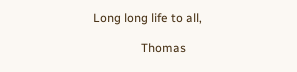Long long life to all,

                Thomas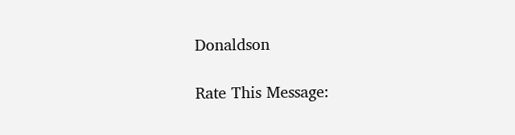Donaldson

Rate This Message: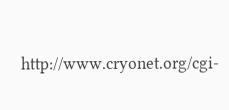http://www.cryonet.org/cgi-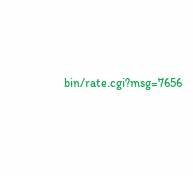bin/rate.cgi?msg=7656